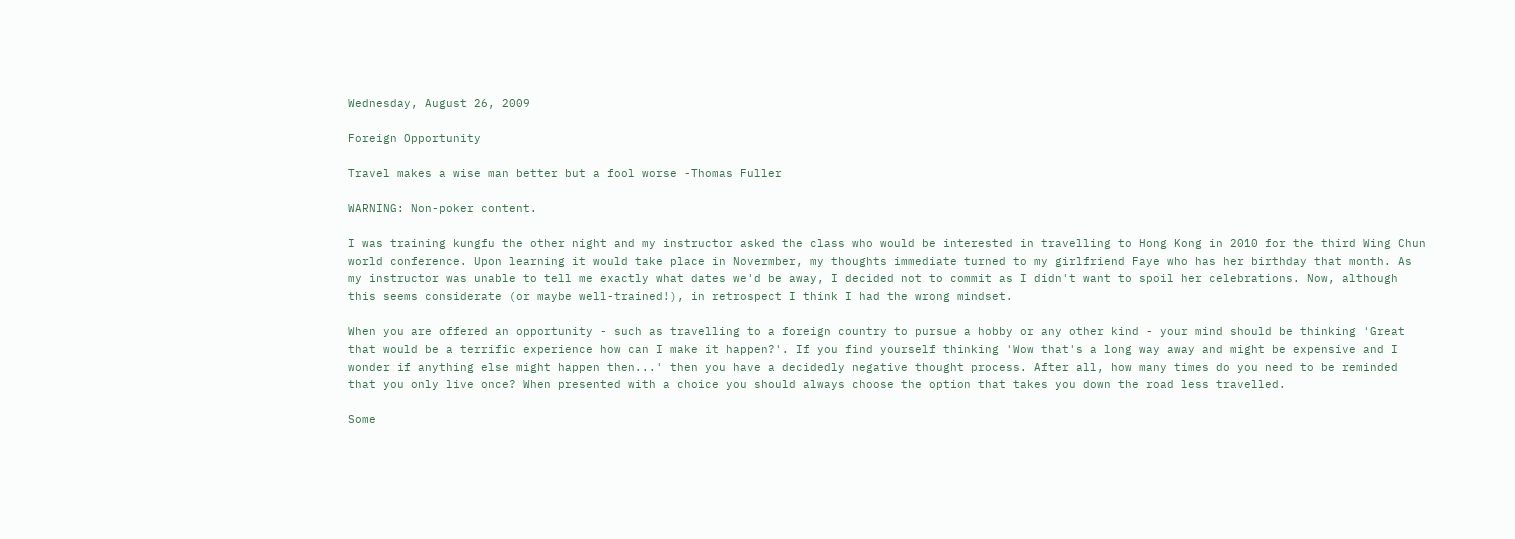Wednesday, August 26, 2009

Foreign Opportunity

Travel makes a wise man better but a fool worse -Thomas Fuller

WARNING: Non-poker content.

I was training kungfu the other night and my instructor asked the class who would be interested in travelling to Hong Kong in 2010 for the third Wing Chun world conference. Upon learning it would take place in Novermber, my thoughts immediate turned to my girlfriend Faye who has her birthday that month. As my instructor was unable to tell me exactly what dates we'd be away, I decided not to commit as I didn't want to spoil her celebrations. Now, although this seems considerate (or maybe well-trained!), in retrospect I think I had the wrong mindset.

When you are offered an opportunity - such as travelling to a foreign country to pursue a hobby or any other kind - your mind should be thinking 'Great that would be a terrific experience how can I make it happen?'. If you find yourself thinking 'Wow that's a long way away and might be expensive and I wonder if anything else might happen then...' then you have a decidedly negative thought process. After all, how many times do you need to be reminded that you only live once? When presented with a choice you should always choose the option that takes you down the road less travelled.

Some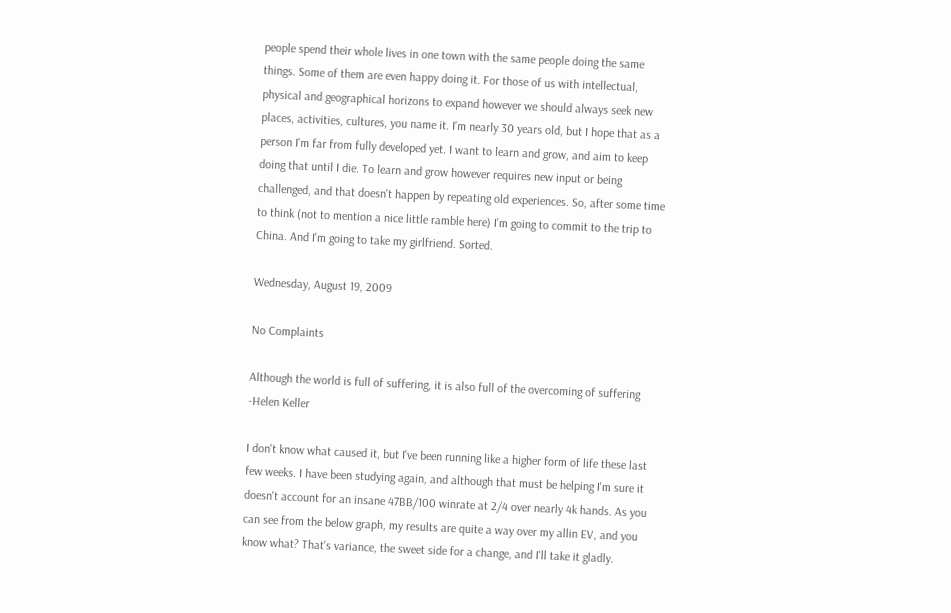people spend their whole lives in one town with the same people doing the same things. Some of them are even happy doing it. For those of us with intellectual, physical and geographical horizons to expand however we should always seek new places, activities, cultures, you name it. I'm nearly 30 years old, but I hope that as a person I'm far from fully developed yet. I want to learn and grow, and aim to keep doing that until I die. To learn and grow however requires new input or being challenged, and that doesn't happen by repeating old experiences. So, after some time to think (not to mention a nice little ramble here) I'm going to commit to the trip to China. And I'm going to take my girlfriend. Sorted.

Wednesday, August 19, 2009

No Complaints

Although the world is full of suffering, it is also full of the overcoming of suffering -Helen Keller

I don't know what caused it, but I've been running like a higher form of life these last few weeks. I have been studying again, and although that must be helping I'm sure it doesn't account for an insane 47BB/100 winrate at 2/4 over nearly 4k hands. As you can see from the below graph, my results are quite a way over my allin EV, and you know what? That's variance, the sweet side for a change, and I'll take it gladly.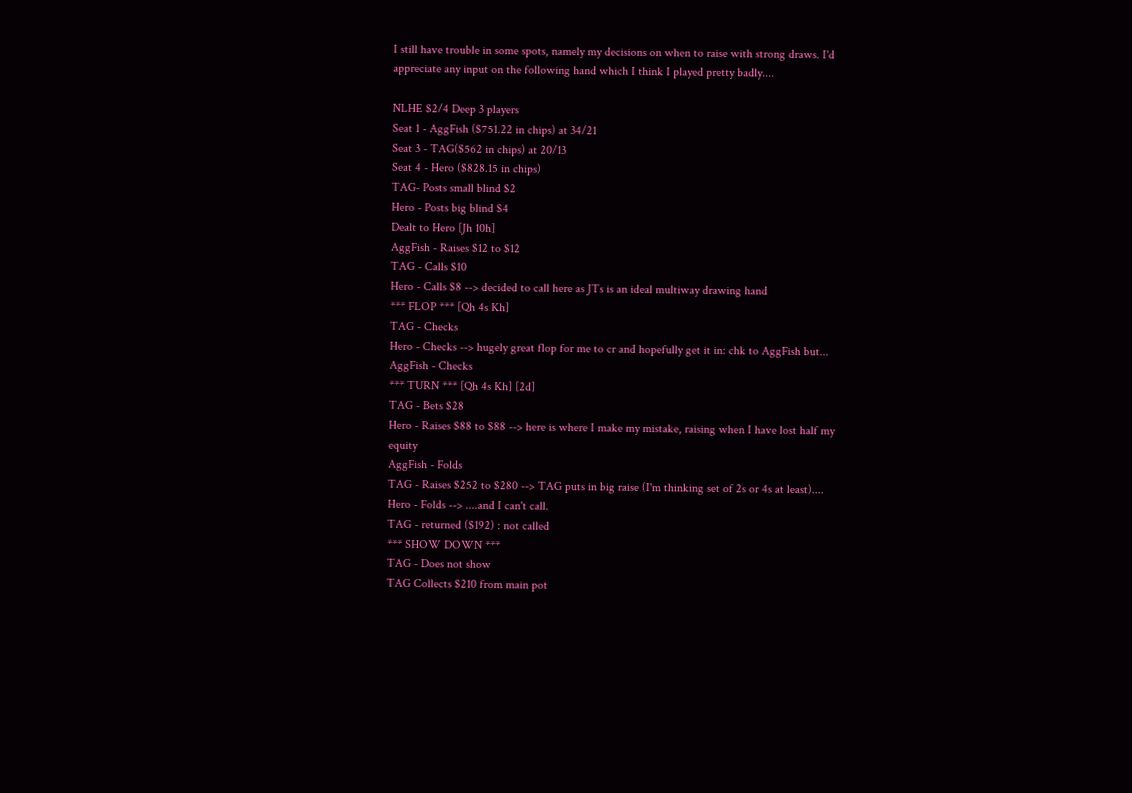I still have trouble in some spots, namely my decisions on when to raise with strong draws. I'd appreciate any input on the following hand which I think I played pretty badly....

NLHE $2/4 Deep 3 players
Seat 1 - AggFish ($751.22 in chips) at 34/21
Seat 3 - TAG($562 in chips) at 20/13
Seat 4 - Hero ($828.15 in chips)
TAG- Posts small blind $2
Hero - Posts big blind $4
Dealt to Hero [Jh 10h]
AggFish - Raises $12 to $12
TAG - Calls $10
Hero - Calls $8 --> decided to call here as JTs is an ideal multiway drawing hand
*** FLOP *** [Qh 4s Kh]
TAG - Checks
Hero - Checks --> hugely great flop for me to cr and hopefully get it in: chk to AggFish but...
AggFish - Checks
*** TURN *** [Qh 4s Kh] [2d]
TAG - Bets $28
Hero - Raises $88 to $88 --> here is where I make my mistake, raising when I have lost half my equity
AggFish - Folds
TAG - Raises $252 to $280 --> TAG puts in big raise (I'm thinking set of 2s or 4s at least)....
Hero - Folds --> ....and I can't call.
TAG - returned ($192) : not called
*** SHOW DOWN ***
TAG - Does not show
TAG Collects $210 from main pot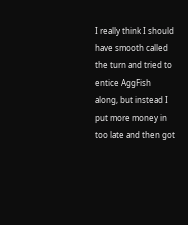I really think I should have smooth called the turn and tried to entice AggFish along, but instead I put more money in too late and then got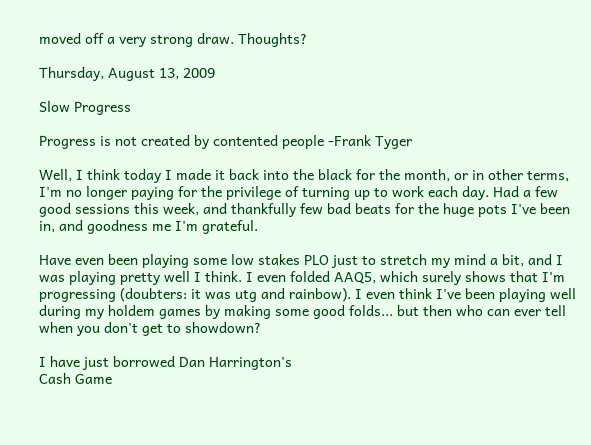moved off a very strong draw. Thoughts?

Thursday, August 13, 2009

Slow Progress

Progress is not created by contented people -Frank Tyger

Well, I think today I made it back into the black for the month, or in other terms, I'm no longer paying for the privilege of turning up to work each day. Had a few good sessions this week, and thankfully few bad beats for the huge pots I've been in, and goodness me I'm grateful.

Have even been playing some low stakes PLO just to stretch my mind a bit, and I was playing pretty well I think. I even folded AAQ5, which surely shows that I'm progressing (doubters: it was utg and rainbow). I even think I've been playing well during my holdem games by making some good folds... but then who can ever tell when you don't get to showdown?

I have just borrowed Dan Harrington's
Cash Game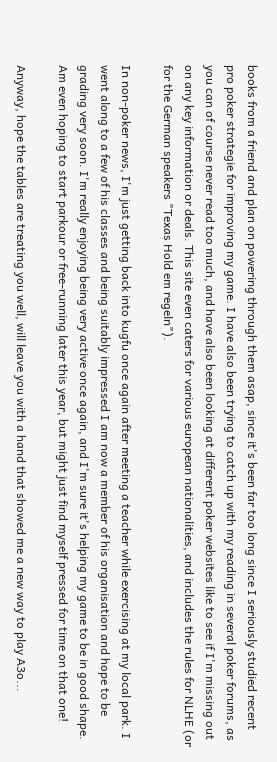books from a friend and plan on powering through them asap, since it's been far too long since I seriously studied recent pro poker strategie for improving my game. I have also been trying to catch up with my reading in several poker forums, as you can of course never read too much, and have also been looking at different poker websites like to see if I'm missing out on any key information or deals. This site even caters for various european nationalities, and includes the rules for NLHE (or for the German speakers "Texas Hold em regeln").

In non-poker news, I'm just getting back into kugfu once again after meeting a teacher while exercising at my local park. I went along to a few of his classes and being suitably impressed I am now a member of his organisation and hope to be grading very soon. I'm really enjoying being very active once again, and I'm sure it's helping my game to be in good shape. Am even hoping to start parkour or free-running later this year, but might just find myself pressed for time on that one!

Anyway, hope the tables are treating you well, will leave you with a hand that showed me a new way to play A3o...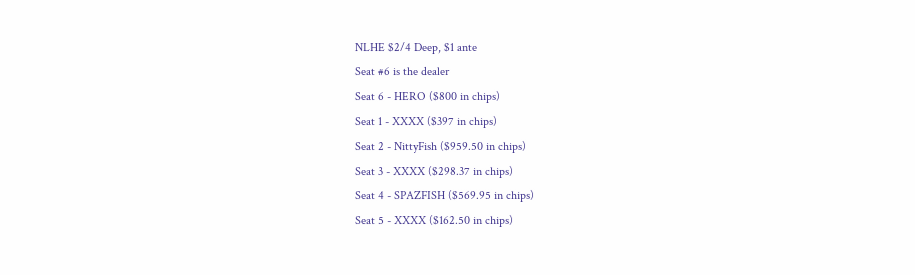NLHE $2/4 Deep, $1 ante
Seat #6 is the dealer
Seat 6 - HERO ($800 in chips)
Seat 1 - XXXX ($397 in chips)
Seat 2 - NittyFish ($959.50 in chips)
Seat 3 - XXXX ($298.37 in chips)
Seat 4 - SPAZFISH ($569.95 in chips)
Seat 5 - XXXX ($162.50 in chips)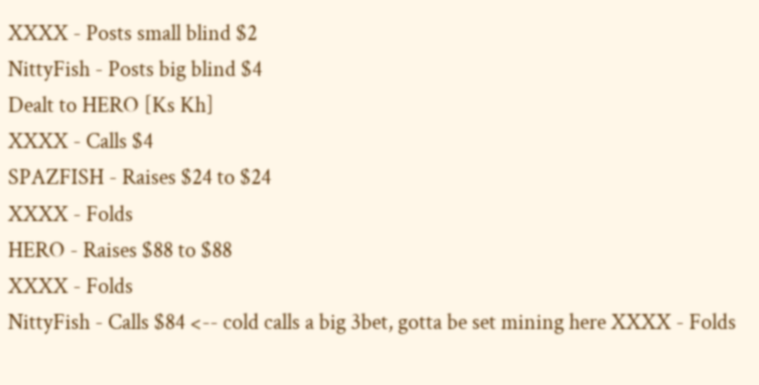XXXX - Posts small blind $2
NittyFish - Posts big blind $4
Dealt to HERO [Ks Kh]
XXXX - Calls $4
SPAZFISH - Raises $24 to $24
XXXX - Folds
HERO - Raises $88 to $88
XXXX - Folds
NittyFish - Calls $84 <-- cold calls a big 3bet, gotta be set mining here XXXX - Folds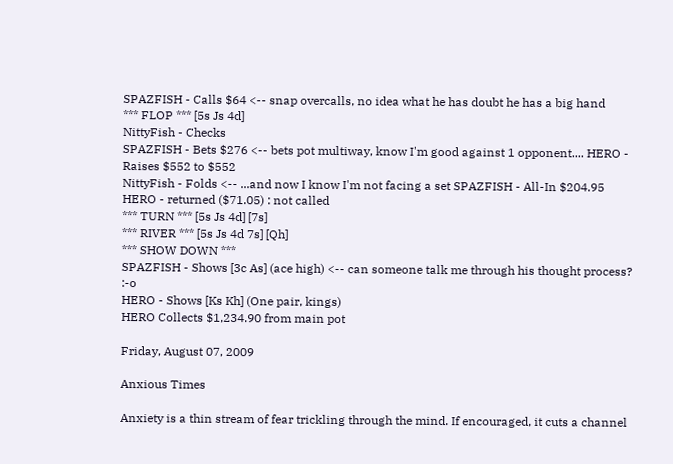SPAZFISH - Calls $64 <-- snap overcalls, no idea what he has doubt he has a big hand
*** FLOP *** [5s Js 4d]
NittyFish - Checks
SPAZFISH - Bets $276 <-- bets pot multiway, know I'm good against 1 opponent.... HERO - Raises $552 to $552
NittyFish - Folds <-- ...and now I know I'm not facing a set SPAZFISH - All-In $204.95
HERO - returned ($71.05) : not called
*** TURN *** [5s Js 4d] [7s]
*** RIVER *** [5s Js 4d 7s] [Qh]
*** SHOW DOWN ***
SPAZFISH - Shows [3c As] (ace high) <-- can someone talk me through his thought process? :-o
HERO - Shows [Ks Kh] (One pair, kings)
HERO Collects $1,234.90 from main pot

Friday, August 07, 2009

Anxious Times

Anxiety is a thin stream of fear trickling through the mind. If encouraged, it cuts a channel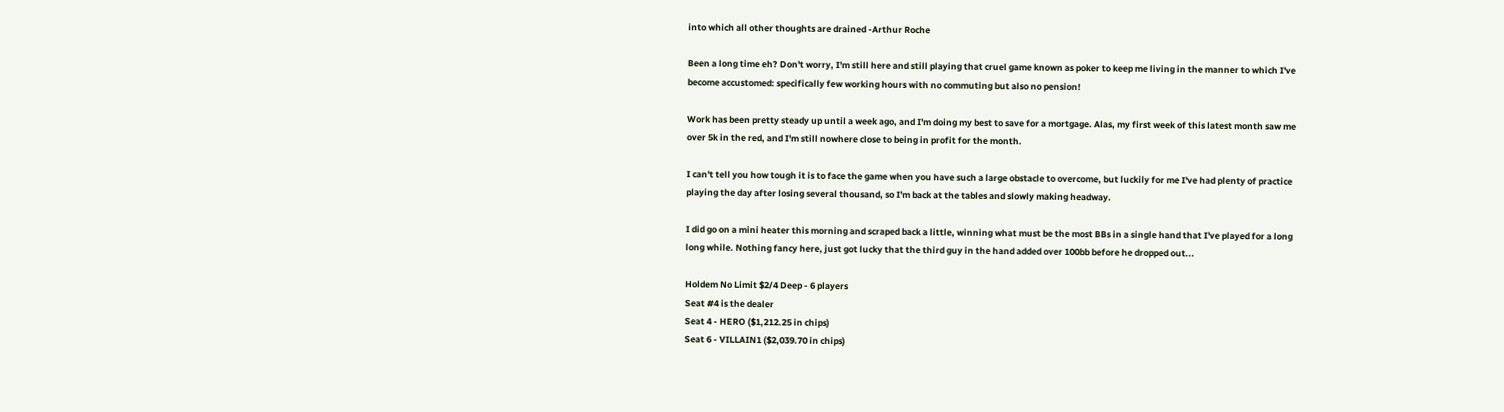into which all other thoughts are drained -Arthur Roche

Been a long time eh? Don't worry, I'm still here and still playing that cruel game known as poker to keep me living in the manner to which I've become accustomed: specifically few working hours with no commuting but also no pension!

Work has been pretty steady up until a week ago, and I'm doing my best to save for a mortgage. Alas, my first week of this latest month saw me over 5k in the red, and I'm still nowhere close to being in profit for the month.

I can't tell you how tough it is to face the game when you have such a large obstacle to overcome, but luckily for me I've had plenty of practice playing the day after losing several thousand, so I'm back at the tables and slowly making headway.

I did go on a mini heater this morning and scraped back a little, winning what must be the most BBs in a single hand that I've played for a long long while. Nothing fancy here, just got lucky that the third guy in the hand added over 100bb before he dropped out...

Holdem No Limit $2/4 Deep - 6 players
Seat #4 is the dealer
Seat 4 - HERO ($1,212.25 in chips)
Seat 6 - VILLAIN1 ($2,039.70 in chips)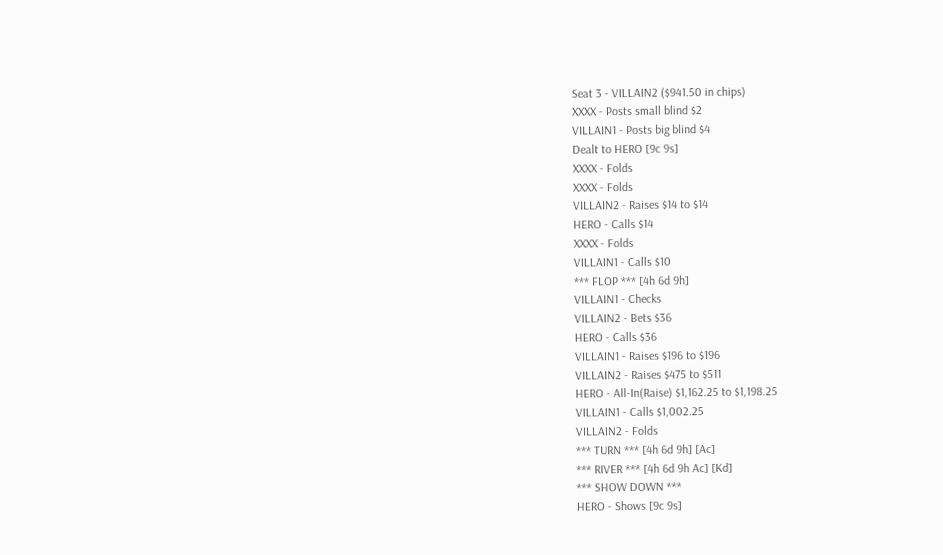Seat 3 - VILLAIN2 ($941.50 in chips)
XXXX - Posts small blind $2
VILLAIN1 - Posts big blind $4
Dealt to HERO [9c 9s]
XXXX - Folds
XXXX - Folds
VILLAIN2 - Raises $14 to $14
HERO - Calls $14
XXXX - Folds
VILLAIN1 - Calls $10
*** FLOP *** [4h 6d 9h]
VILLAIN1 - Checks
VILLAIN2 - Bets $36
HERO - Calls $36
VILLAIN1 - Raises $196 to $196
VILLAIN2 - Raises $475 to $511
HERO - All-In(Raise) $1,162.25 to $1,198.25
VILLAIN1 - Calls $1,002.25
VILLAIN2 - Folds
*** TURN *** [4h 6d 9h] [Ac]
*** RIVER *** [4h 6d 9h Ac] [Kd]
*** SHOW DOWN ***
HERO - Shows [9c 9s]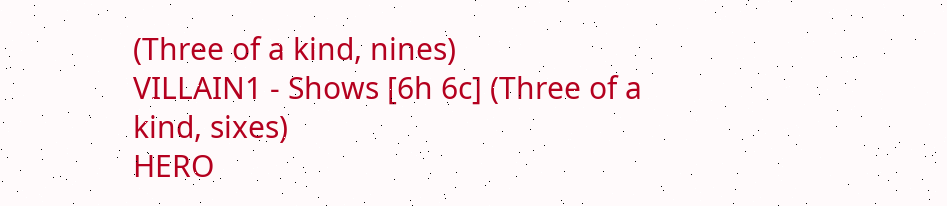(Three of a kind, nines)
VILLAIN1 - Shows [6h 6c] (Three of a kind, sixes)
HERO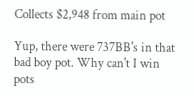Collects $2,948 from main pot

Yup, there were 737BB's in that bad boy pot. Why can't I win pots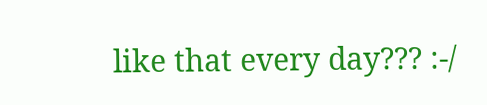like that every day??? :-/